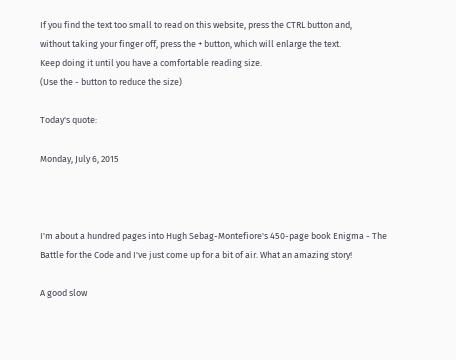If you find the text too small to read on this website, press the CTRL button and,
without taking your finger off, press the + button, which will enlarge the text.
Keep doing it until you have a comfortable reading size.
(Use the - button to reduce the size)

Today's quote:

Monday, July 6, 2015



I'm about a hundred pages into Hugh Sebag-Montefiore's 450-page book Enigma - The Battle for the Code and I've just come up for a bit of air. What an amazing story!

A good slow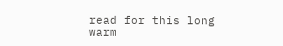read for this long warm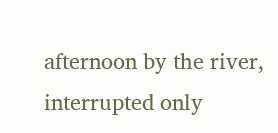afternoon by the river, interrupted only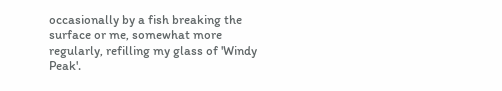occasionally by a fish breaking the surface or me, somewhat more regularly, refilling my glass of 'Windy Peak'.